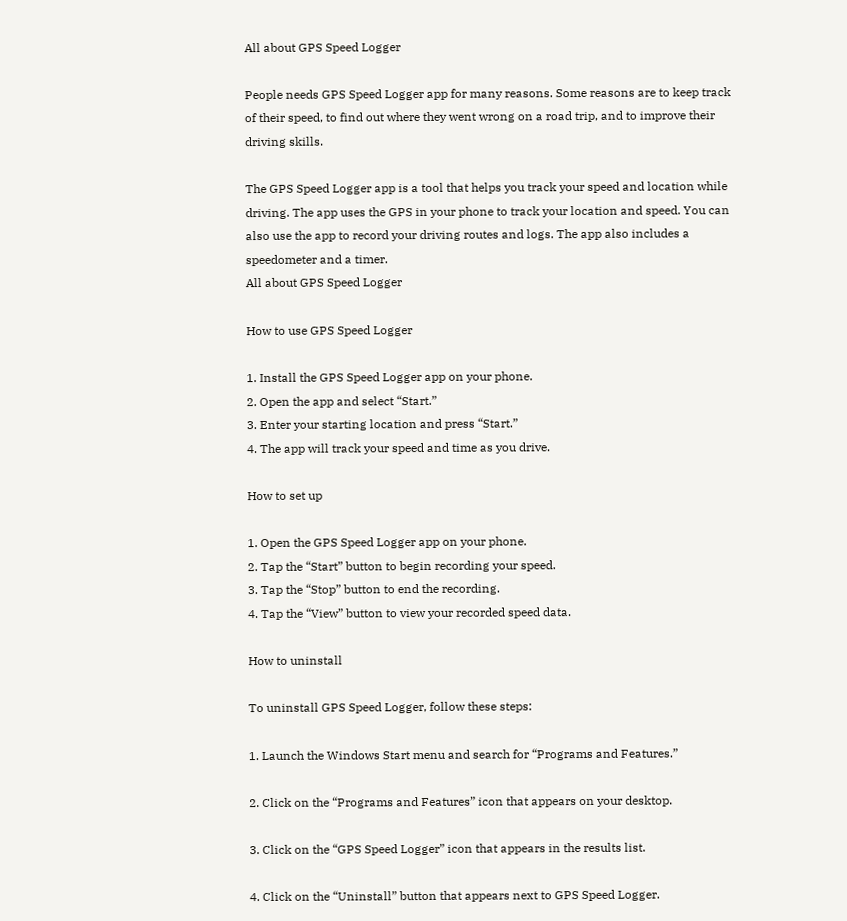All about GPS Speed Logger

People needs GPS Speed Logger app for many reasons. Some reasons are to keep track of their speed, to find out where they went wrong on a road trip, and to improve their driving skills.

The GPS Speed Logger app is a tool that helps you track your speed and location while driving. The app uses the GPS in your phone to track your location and speed. You can also use the app to record your driving routes and logs. The app also includes a speedometer and a timer.
All about GPS Speed Logger

How to use GPS Speed Logger

1. Install the GPS Speed Logger app on your phone.
2. Open the app and select “Start.”
3. Enter your starting location and press “Start.”
4. The app will track your speed and time as you drive.

How to set up

1. Open the GPS Speed Logger app on your phone.
2. Tap the “Start” button to begin recording your speed.
3. Tap the “Stop” button to end the recording.
4. Tap the “View” button to view your recorded speed data.

How to uninstall

To uninstall GPS Speed Logger, follow these steps:

1. Launch the Windows Start menu and search for “Programs and Features.”

2. Click on the “Programs and Features” icon that appears on your desktop.

3. Click on the “GPS Speed Logger” icon that appears in the results list.

4. Click on the “Uninstall” button that appears next to GPS Speed Logger.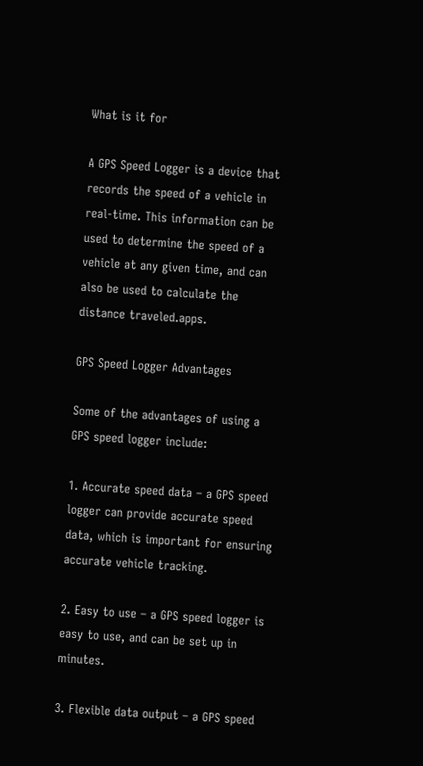What is it for

A GPS Speed Logger is a device that records the speed of a vehicle in real-time. This information can be used to determine the speed of a vehicle at any given time, and can also be used to calculate the distance traveled.apps.

GPS Speed Logger Advantages

Some of the advantages of using a GPS speed logger include:

1. Accurate speed data – a GPS speed logger can provide accurate speed data, which is important for ensuring accurate vehicle tracking.

2. Easy to use – a GPS speed logger is easy to use, and can be set up in minutes.

3. Flexible data output – a GPS speed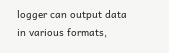logger can output data in various formats,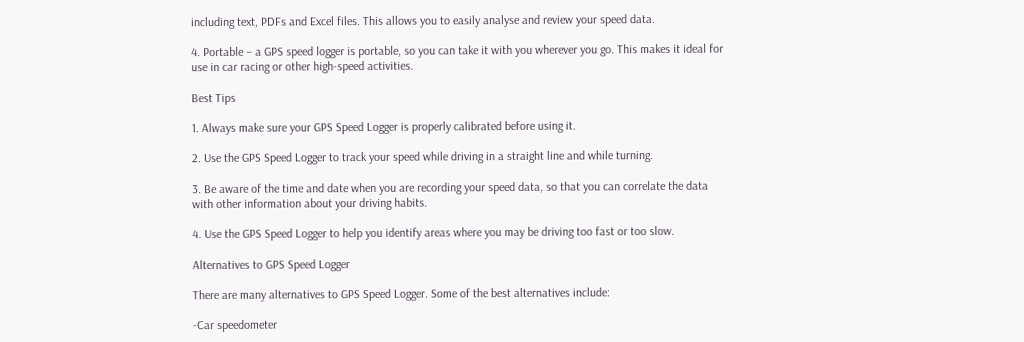including text, PDFs and Excel files. This allows you to easily analyse and review your speed data.

4. Portable – a GPS speed logger is portable, so you can take it with you wherever you go. This makes it ideal for use in car racing or other high-speed activities.

Best Tips

1. Always make sure your GPS Speed Logger is properly calibrated before using it.

2. Use the GPS Speed Logger to track your speed while driving in a straight line and while turning.

3. Be aware of the time and date when you are recording your speed data, so that you can correlate the data with other information about your driving habits.

4. Use the GPS Speed Logger to help you identify areas where you may be driving too fast or too slow.

Alternatives to GPS Speed Logger

There are many alternatives to GPS Speed Logger. Some of the best alternatives include:

-Car speedometer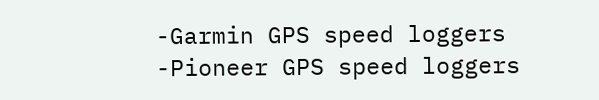-Garmin GPS speed loggers
-Pioneer GPS speed loggers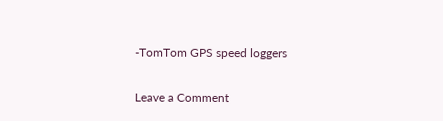-TomTom GPS speed loggers

Leave a Comment